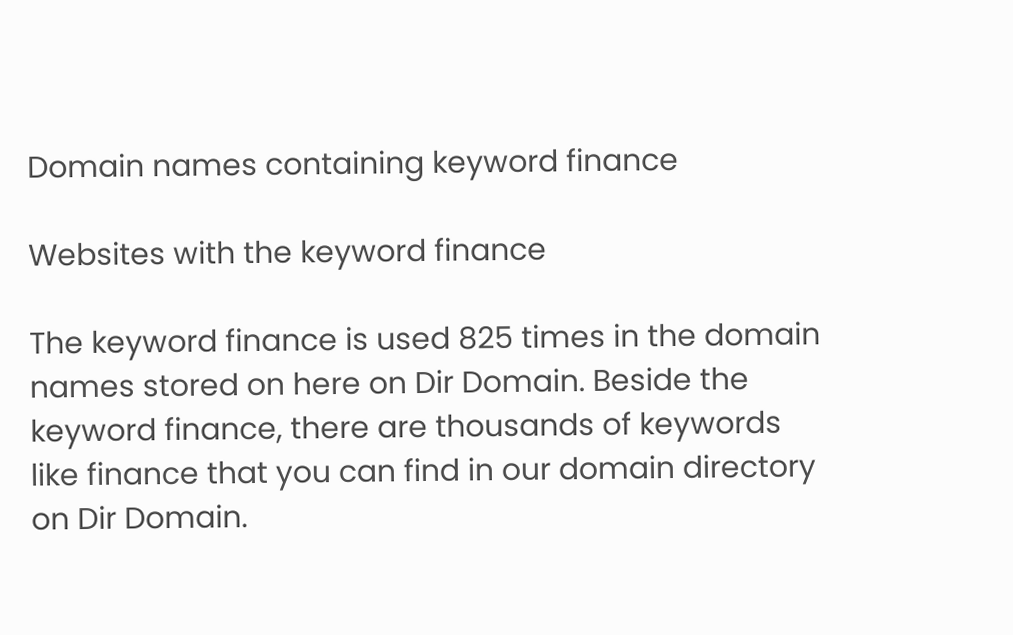Domain names containing keyword finance

Websites with the keyword finance

The keyword finance is used 825 times in the domain names stored on here on Dir Domain. Beside the keyword finance, there are thousands of keywords like finance that you can find in our domain directory on Dir Domain.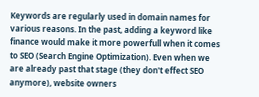Keywords are regularly used in domain names for various reasons. In the past, adding a keyword like finance would make it more powerfull when it comes to SEO (Search Engine Optimization). Even when we are already past that stage (they don't effect SEO anymore), website owners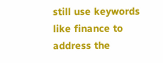still use keywords like finance to address the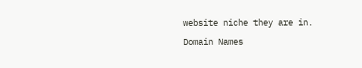website niche they are in.
Domain Names